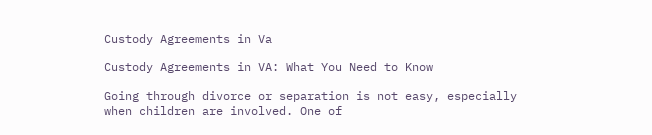Custody Agreements in Va

Custody Agreements in VA: What You Need to Know

Going through divorce or separation is not easy, especially when children are involved. One of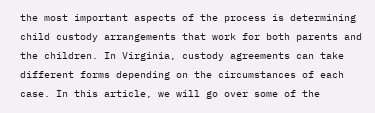the most important aspects of the process is determining child custody arrangements that work for both parents and the children. In Virginia, custody agreements can take different forms depending on the circumstances of each case. In this article, we will go over some of the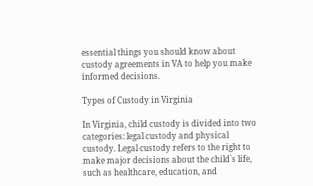essential things you should know about custody agreements in VA to help you make informed decisions.

Types of Custody in Virginia

In Virginia, child custody is divided into two categories: legal custody and physical custody. Legal custody refers to the right to make major decisions about the child`s life, such as healthcare, education, and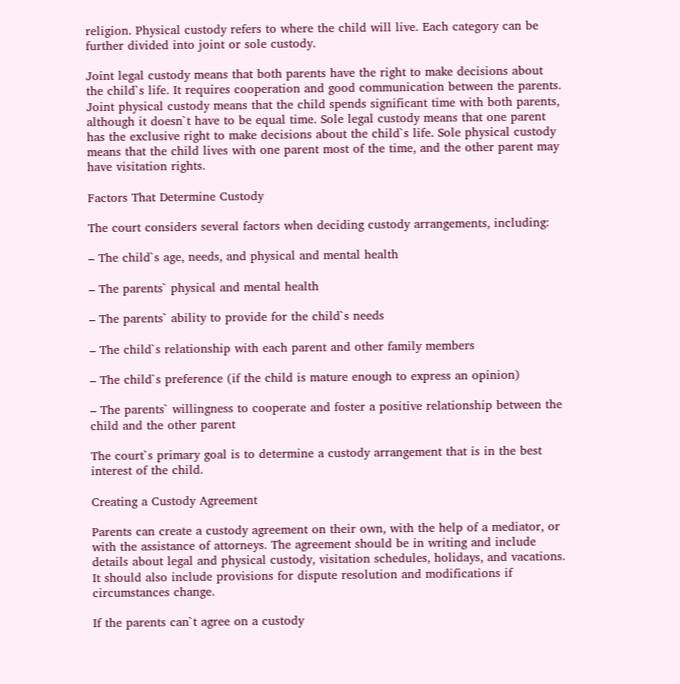religion. Physical custody refers to where the child will live. Each category can be further divided into joint or sole custody.

Joint legal custody means that both parents have the right to make decisions about the child`s life. It requires cooperation and good communication between the parents. Joint physical custody means that the child spends significant time with both parents, although it doesn`t have to be equal time. Sole legal custody means that one parent has the exclusive right to make decisions about the child`s life. Sole physical custody means that the child lives with one parent most of the time, and the other parent may have visitation rights.

Factors That Determine Custody

The court considers several factors when deciding custody arrangements, including:

– The child`s age, needs, and physical and mental health

– The parents` physical and mental health

– The parents` ability to provide for the child`s needs

– The child`s relationship with each parent and other family members

– The child`s preference (if the child is mature enough to express an opinion)

– The parents` willingness to cooperate and foster a positive relationship between the child and the other parent

The court`s primary goal is to determine a custody arrangement that is in the best interest of the child.

Creating a Custody Agreement

Parents can create a custody agreement on their own, with the help of a mediator, or with the assistance of attorneys. The agreement should be in writing and include details about legal and physical custody, visitation schedules, holidays, and vacations. It should also include provisions for dispute resolution and modifications if circumstances change.

If the parents can`t agree on a custody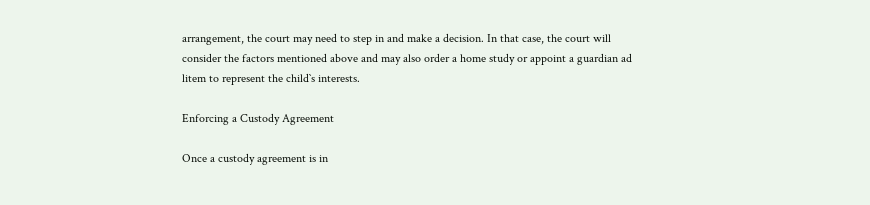arrangement, the court may need to step in and make a decision. In that case, the court will consider the factors mentioned above and may also order a home study or appoint a guardian ad litem to represent the child`s interests.

Enforcing a Custody Agreement

Once a custody agreement is in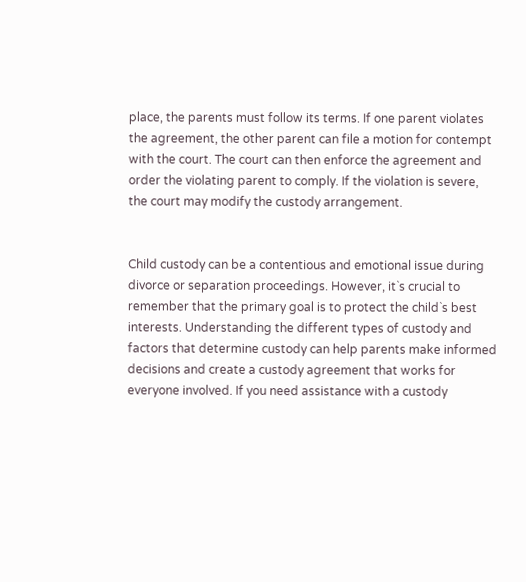place, the parents must follow its terms. If one parent violates the agreement, the other parent can file a motion for contempt with the court. The court can then enforce the agreement and order the violating parent to comply. If the violation is severe, the court may modify the custody arrangement.


Child custody can be a contentious and emotional issue during divorce or separation proceedings. However, it`s crucial to remember that the primary goal is to protect the child`s best interests. Understanding the different types of custody and factors that determine custody can help parents make informed decisions and create a custody agreement that works for everyone involved. If you need assistance with a custody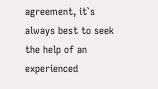agreement, it`s always best to seek the help of an experienced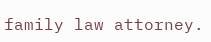family law attorney.